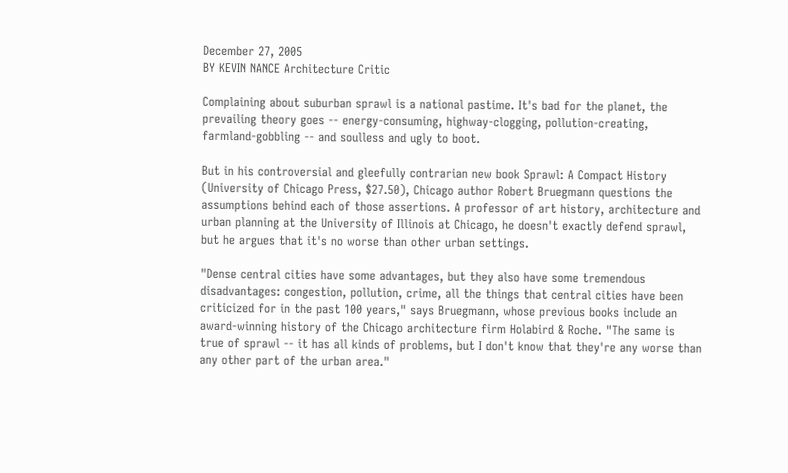December 27, 2005
BY KEVIN NANCE Architecture Critic

Complaining about suburban sprawl is a national pastime. It's bad for the planet, the prevailing theory goes -- energy-consuming, highway-clogging, pollution-creating, farmland-gobbling -- and soulless and ugly to boot.

But in his controversial and gleefully contrarian new book Sprawl: A Compact History (University of Chicago Press, $27.50), Chicago author Robert Bruegmann questions the assumptions behind each of those assertions. A professor of art history, architecture and urban planning at the University of Illinois at Chicago, he doesn't exactly defend sprawl, but he argues that it's no worse than other urban settings.

"Dense central cities have some advantages, but they also have some tremendous disadvantages: congestion, pollution, crime, all the things that central cities have been criticized for in the past 100 years," says Bruegmann, whose previous books include an award-winning history of the Chicago architecture firm Holabird & Roche. "The same is true of sprawl -- it has all kinds of problems, but I don't know that they're any worse than any other part of the urban area."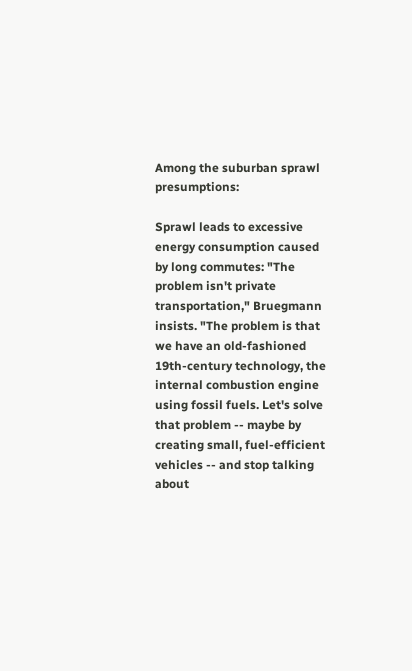Among the suburban sprawl presumptions:

Sprawl leads to excessive energy consumption caused by long commutes: "The problem isn't private transportation," Bruegmann insists. "The problem is that we have an old-fashioned 19th-century technology, the internal combustion engine using fossil fuels. Let's solve that problem -- maybe by creating small, fuel-efficient vehicles -- and stop talking about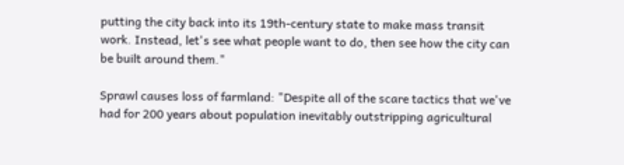putting the city back into its 19th-century state to make mass transit work. Instead, let's see what people want to do, then see how the city can be built around them."

Sprawl causes loss of farmland: "Despite all of the scare tactics that we've had for 200 years about population inevitably outstripping agricultural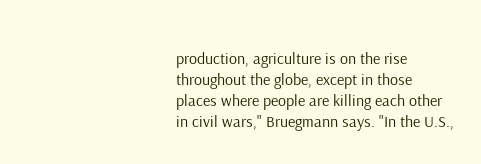production, agriculture is on the rise throughout the globe, except in those places where people are killing each other in civil wars," Bruegmann says. "In the U.S.,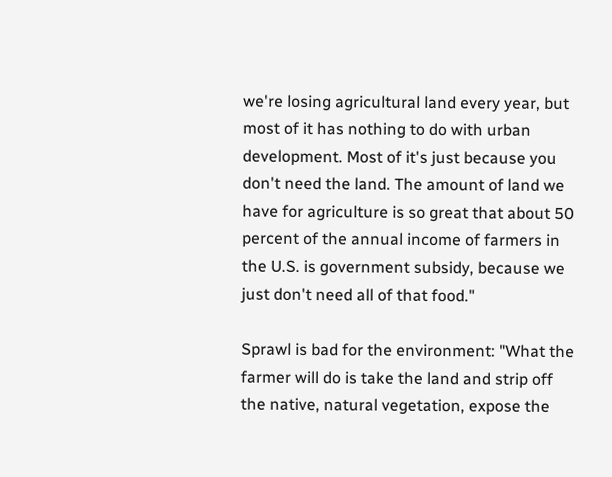we're losing agricultural land every year, but most of it has nothing to do with urban development. Most of it's just because you don't need the land. The amount of land we have for agriculture is so great that about 50 percent of the annual income of farmers in the U.S. is government subsidy, because we just don't need all of that food."

Sprawl is bad for the environment: "What the farmer will do is take the land and strip off the native, natural vegetation, expose the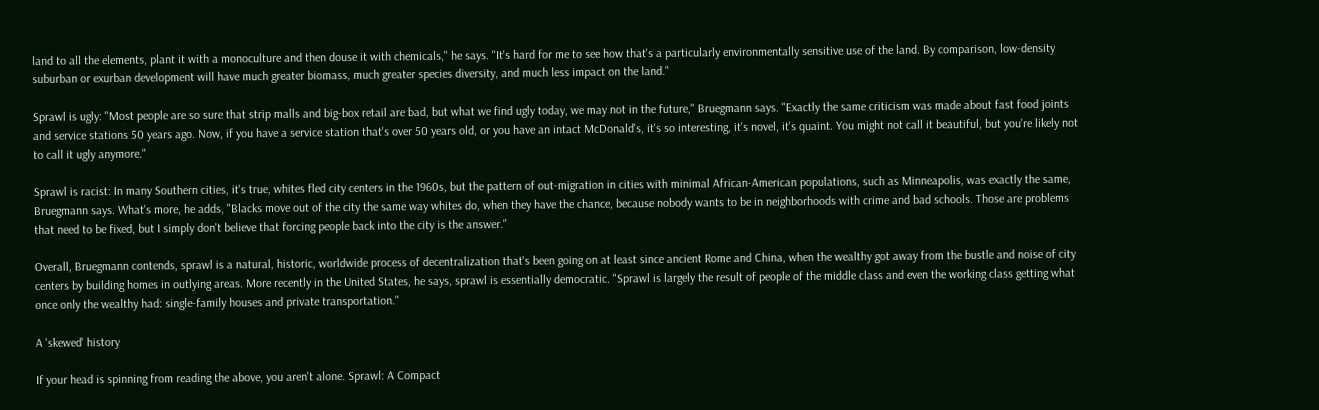land to all the elements, plant it with a monoculture and then douse it with chemicals," he says. "It's hard for me to see how that's a particularly environmentally sensitive use of the land. By comparison, low-density suburban or exurban development will have much greater biomass, much greater species diversity, and much less impact on the land."

Sprawl is ugly: "Most people are so sure that strip malls and big-box retail are bad, but what we find ugly today, we may not in the future," Bruegmann says. "Exactly the same criticism was made about fast food joints and service stations 50 years ago. Now, if you have a service station that's over 50 years old, or you have an intact McDonald's, it's so interesting, it's novel, it's quaint. You might not call it beautiful, but you're likely not to call it ugly anymore."

Sprawl is racist: In many Southern cities, it's true, whites fled city centers in the 1960s, but the pattern of out-migration in cities with minimal African-American populations, such as Minneapolis, was exactly the same, Bruegmann says. What's more, he adds, "Blacks move out of the city the same way whites do, when they have the chance, because nobody wants to be in neighborhoods with crime and bad schools. Those are problems that need to be fixed, but I simply don't believe that forcing people back into the city is the answer."

Overall, Bruegmann contends, sprawl is a natural, historic, worldwide process of decentralization that's been going on at least since ancient Rome and China, when the wealthy got away from the bustle and noise of city centers by building homes in outlying areas. More recently in the United States, he says, sprawl is essentially democratic. "Sprawl is largely the result of people of the middle class and even the working class getting what once only the wealthy had: single-family houses and private transportation."

A 'skewed' history

If your head is spinning from reading the above, you aren't alone. Sprawl: A Compact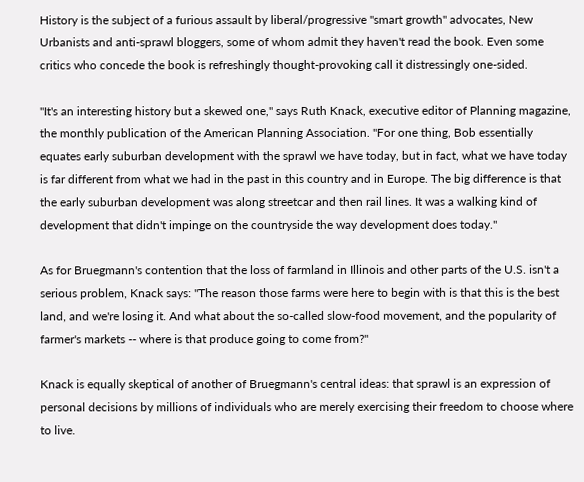History is the subject of a furious assault by liberal/progressive "smart growth" advocates, New Urbanists and anti-sprawl bloggers, some of whom admit they haven't read the book. Even some critics who concede the book is refreshingly thought-provoking call it distressingly one-sided.

"It's an interesting history but a skewed one," says Ruth Knack, executive editor of Planning magazine, the monthly publication of the American Planning Association. "For one thing, Bob essentially equates early suburban development with the sprawl we have today, but in fact, what we have today is far different from what we had in the past in this country and in Europe. The big difference is that the early suburban development was along streetcar and then rail lines. It was a walking kind of development that didn't impinge on the countryside the way development does today."

As for Bruegmann's contention that the loss of farmland in Illinois and other parts of the U.S. isn't a serious problem, Knack says: "The reason those farms were here to begin with is that this is the best land, and we're losing it. And what about the so-called slow-food movement, and the popularity of farmer's markets -- where is that produce going to come from?"

Knack is equally skeptical of another of Bruegmann's central ideas: that sprawl is an expression of personal decisions by millions of individuals who are merely exercising their freedom to choose where to live.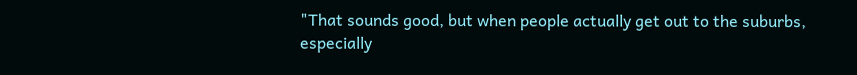"That sounds good, but when people actually get out to the suburbs, especially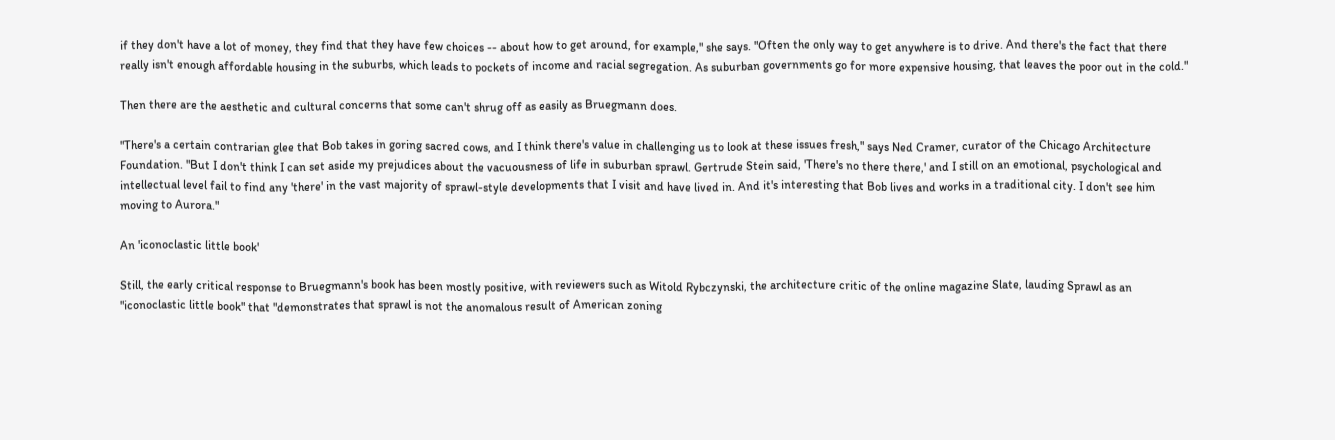if they don't have a lot of money, they find that they have few choices -- about how to get around, for example," she says. "Often the only way to get anywhere is to drive. And there's the fact that there really isn't enough affordable housing in the suburbs, which leads to pockets of income and racial segregation. As suburban governments go for more expensive housing, that leaves the poor out in the cold."

Then there are the aesthetic and cultural concerns that some can't shrug off as easily as Bruegmann does.

"There's a certain contrarian glee that Bob takes in goring sacred cows, and I think there's value in challenging us to look at these issues fresh," says Ned Cramer, curator of the Chicago Architecture Foundation. "But I don't think I can set aside my prejudices about the vacuousness of life in suburban sprawl. Gertrude Stein said, 'There's no there there,' and I still on an emotional, psychological and intellectual level fail to find any 'there' in the vast majority of sprawl-style developments that I visit and have lived in. And it's interesting that Bob lives and works in a traditional city. I don't see him moving to Aurora."

An 'iconoclastic little book'

Still, the early critical response to Bruegmann's book has been mostly positive, with reviewers such as Witold Rybczynski, the architecture critic of the online magazine Slate, lauding Sprawl as an "iconoclastic little book" that "demonstrates that sprawl is not the anomalous result of American zoning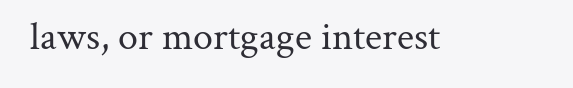laws, or mortgage interest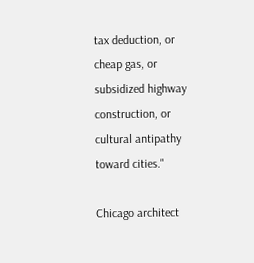tax deduction, or cheap gas, or subsidized highway construction, or cultural antipathy toward cities."

Chicago architect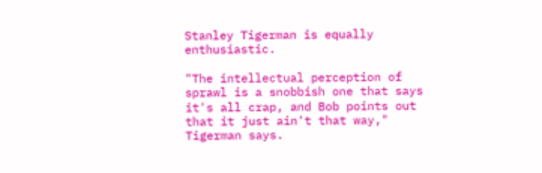Stanley Tigerman is equally enthusiastic.

"The intellectual perception of sprawl is a snobbish one that says it's all crap, and Bob points out that it just ain't that way," Tigerman says.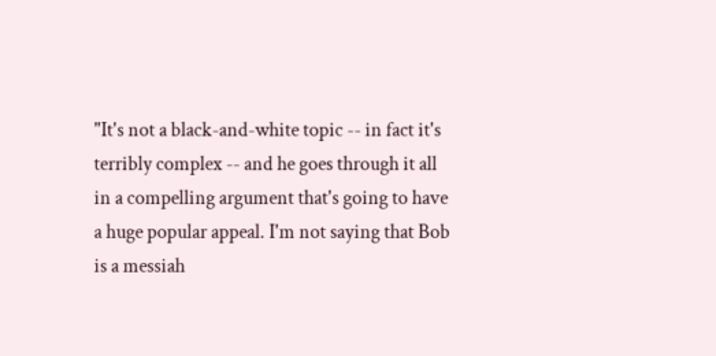"It's not a black-and-white topic -- in fact it's terribly complex -- and he goes through it all in a compelling argument that's going to have a huge popular appeal. I'm not saying that Bob is a messiah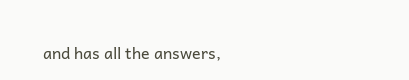and has all the answers,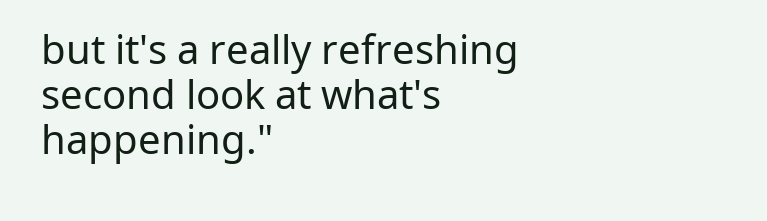but it's a really refreshing second look at what's happening."